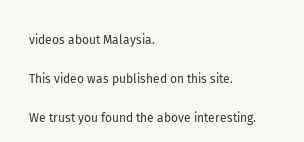videos about Malaysia.

This video was published on this site.

We trust you found the above interesting.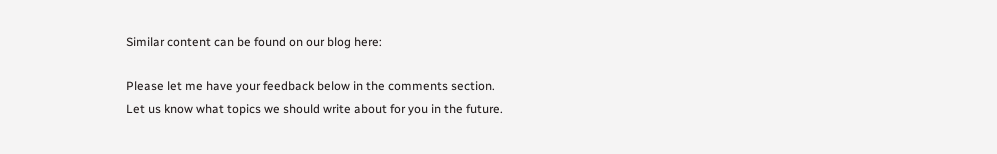Similar content can be found on our blog here:

Please let me have your feedback below in the comments section.
Let us know what topics we should write about for you in the future.